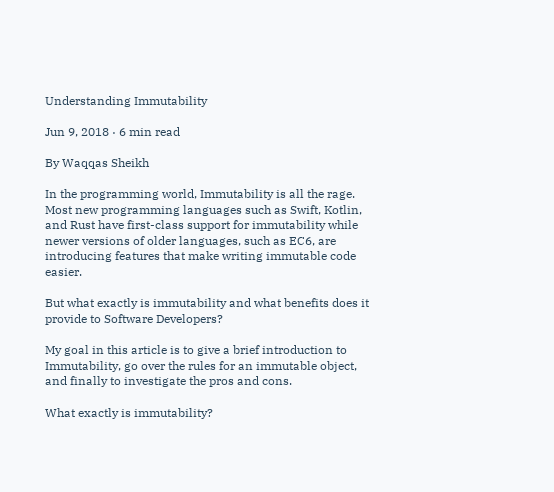Understanding Immutability

Jun 9, 2018 · 6 min read

By Waqqas Sheikh

In the programming world, Immutability is all the rage. Most new programming languages such as Swift, Kotlin, and Rust have first-class support for immutability while newer versions of older languages, such as EC6, are introducing features that make writing immutable code easier.

But what exactly is immutability and what benefits does it provide to Software Developers?

My goal in this article is to give a brief introduction to Immutability, go over the rules for an immutable object, and finally to investigate the pros and cons.

What exactly is immutability?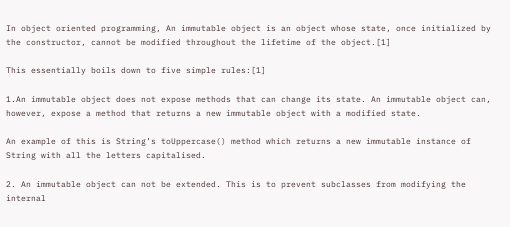In object oriented programming, An immutable object is an object whose state, once initialized by the constructor, cannot be modified throughout the lifetime of the object.[1]

This essentially boils down to five simple rules:[1]

1.An immutable object does not expose methods that can change its state. An immutable object can, however, expose a method that returns a new immutable object with a modified state.

An example of this is String’s toUppercase() method which returns a new immutable instance of String with all the letters capitalised.

2. An immutable object can not be extended. This is to prevent subclasses from modifying the internal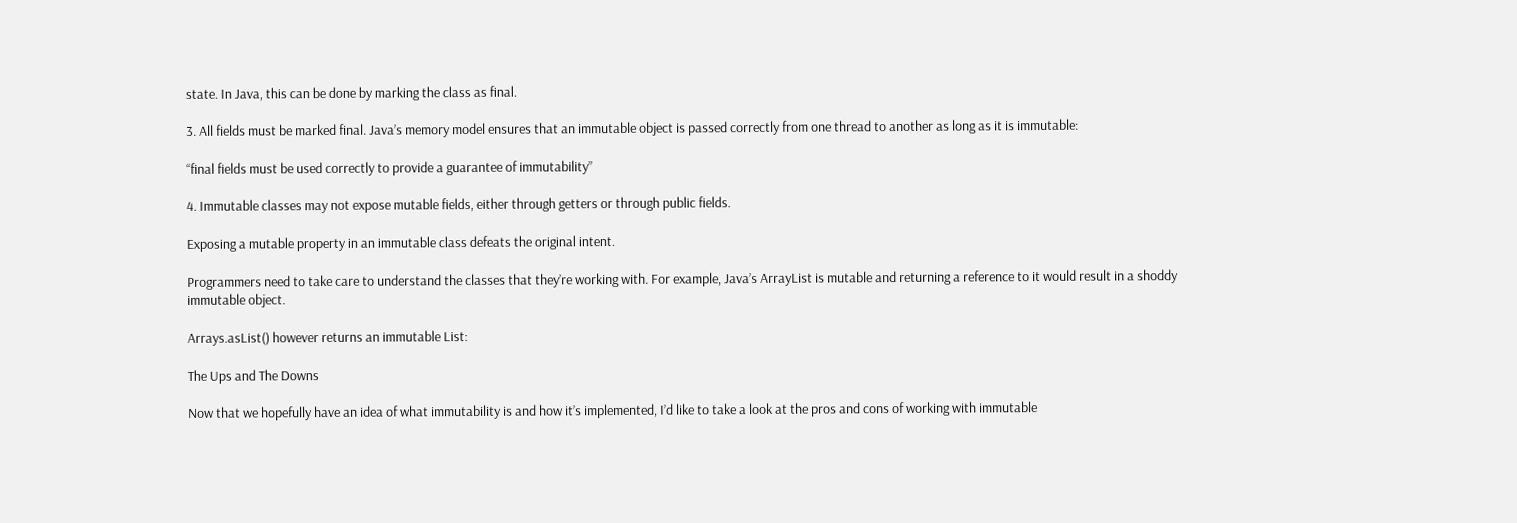state. In Java, this can be done by marking the class as final.

3. All fields must be marked final. Java’s memory model ensures that an immutable object is passed correctly from one thread to another as long as it is immutable:

“final fields must be used correctly to provide a guarantee of immutability”

4. Immutable classes may not expose mutable fields, either through getters or through public fields.

Exposing a mutable property in an immutable class defeats the original intent.

Programmers need to take care to understand the classes that they’re working with. For example, Java’s ArrayList is mutable and returning a reference to it would result in a shoddy immutable object.

Arrays.asList() however returns an immutable List:

The Ups and The Downs

Now that we hopefully have an idea of what immutability is and how it’s implemented, I’d like to take a look at the pros and cons of working with immutable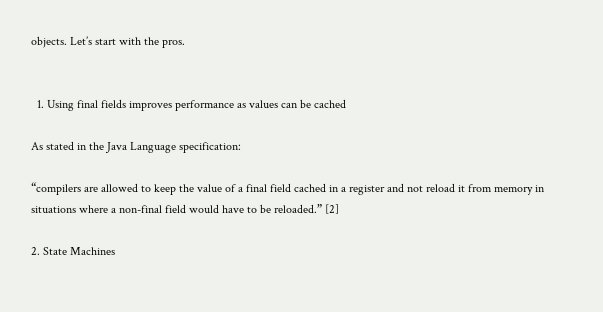objects. Let’s start with the pros.


  1. Using final fields improves performance as values can be cached

As stated in the Java Language specification:

“compilers are allowed to keep the value of a final field cached in a register and not reload it from memory in situations where a non-final field would have to be reloaded.” [2]

2. State Machines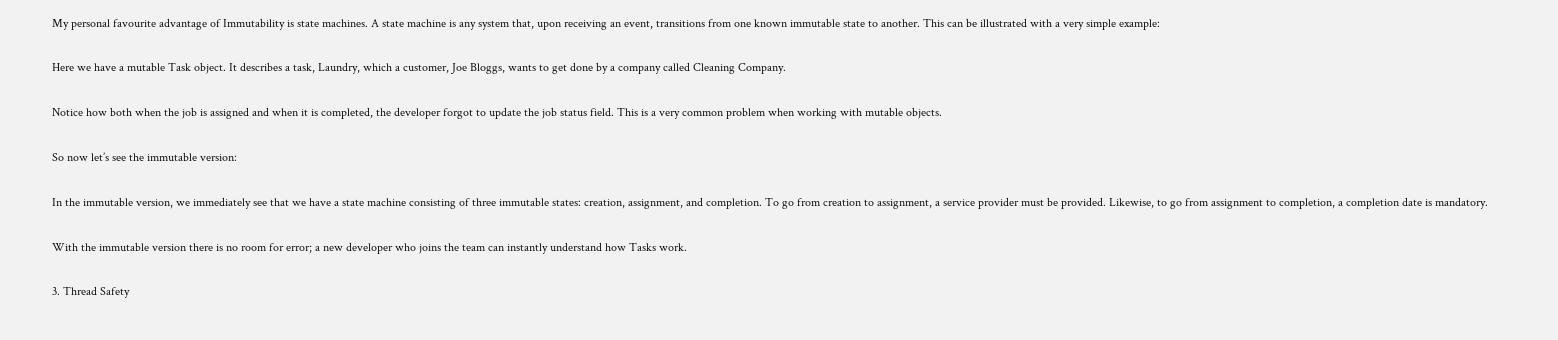My personal favourite advantage of Immutability is state machines. A state machine is any system that, upon receiving an event, transitions from one known immutable state to another. This can be illustrated with a very simple example:

Here we have a mutable Task object. It describes a task, Laundry, which a customer, Joe Bloggs, wants to get done by a company called Cleaning Company.

Notice how both when the job is assigned and when it is completed, the developer forgot to update the job status field. This is a very common problem when working with mutable objects.

So now let’s see the immutable version:

In the immutable version, we immediately see that we have a state machine consisting of three immutable states: creation, assignment, and completion. To go from creation to assignment, a service provider must be provided. Likewise, to go from assignment to completion, a completion date is mandatory.

With the immutable version there is no room for error; a new developer who joins the team can instantly understand how Tasks work.

3. Thread Safety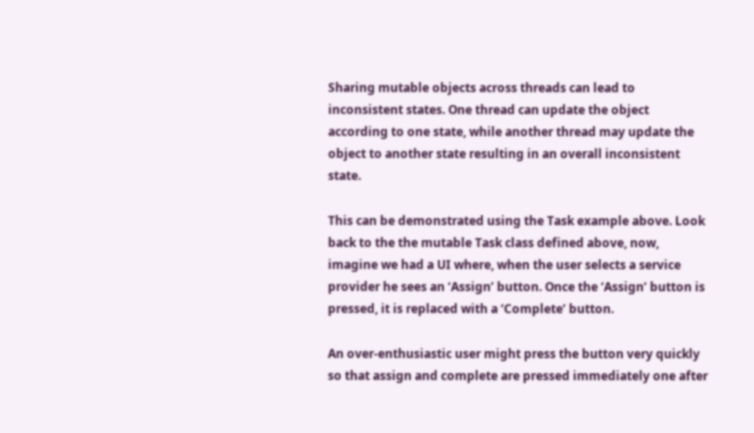Sharing mutable objects across threads can lead to inconsistent states. One thread can update the object according to one state, while another thread may update the object to another state resulting in an overall inconsistent state.

This can be demonstrated using the Task example above. Look back to the the mutable Task class defined above, now, imagine we had a UI where, when the user selects a service provider he sees an ‘Assign’ button. Once the ‘Assign’ button is pressed, it is replaced with a ‘Complete’ button.

An over-enthusiastic user might press the button very quickly so that assign and complete are pressed immediately one after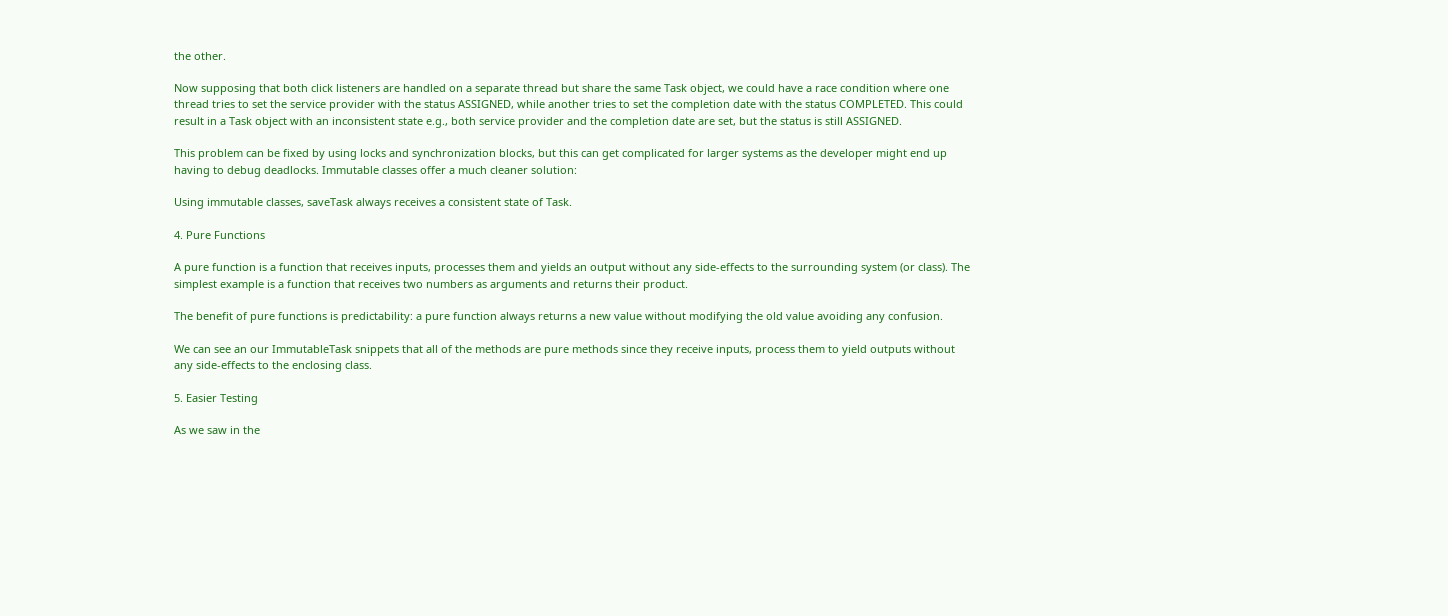the other.

Now supposing that both click listeners are handled on a separate thread but share the same Task object, we could have a race condition where one thread tries to set the service provider with the status ASSIGNED, while another tries to set the completion date with the status COMPLETED. This could result in a Task object with an inconsistent state e.g., both service provider and the completion date are set, but the status is still ASSIGNED.

This problem can be fixed by using locks and synchronization blocks, but this can get complicated for larger systems as the developer might end up having to debug deadlocks. Immutable classes offer a much cleaner solution:

Using immutable classes, saveTask always receives a consistent state of Task.

4. Pure Functions

A pure function is a function that receives inputs, processes them and yields an output without any side-effects to the surrounding system (or class). The simplest example is a function that receives two numbers as arguments and returns their product.

The benefit of pure functions is predictability: a pure function always returns a new value without modifying the old value avoiding any confusion.

We can see an our ImmutableTask snippets that all of the methods are pure methods since they receive inputs, process them to yield outputs without any side-effects to the enclosing class.

5. Easier Testing

As we saw in the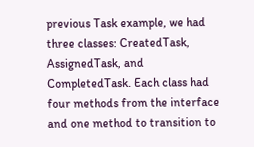previous Task example, we had three classes: CreatedTask, AssignedTask, and CompletedTask. Each class had four methods from the interface and one method to transition to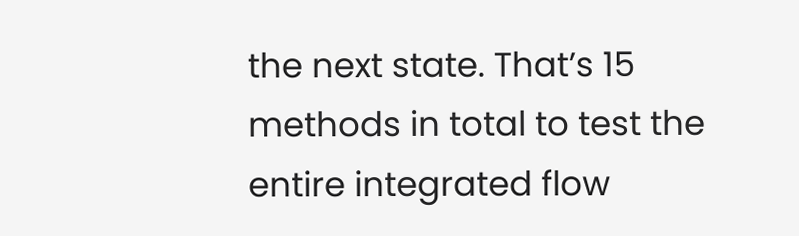the next state. That’s 15 methods in total to test the entire integrated flow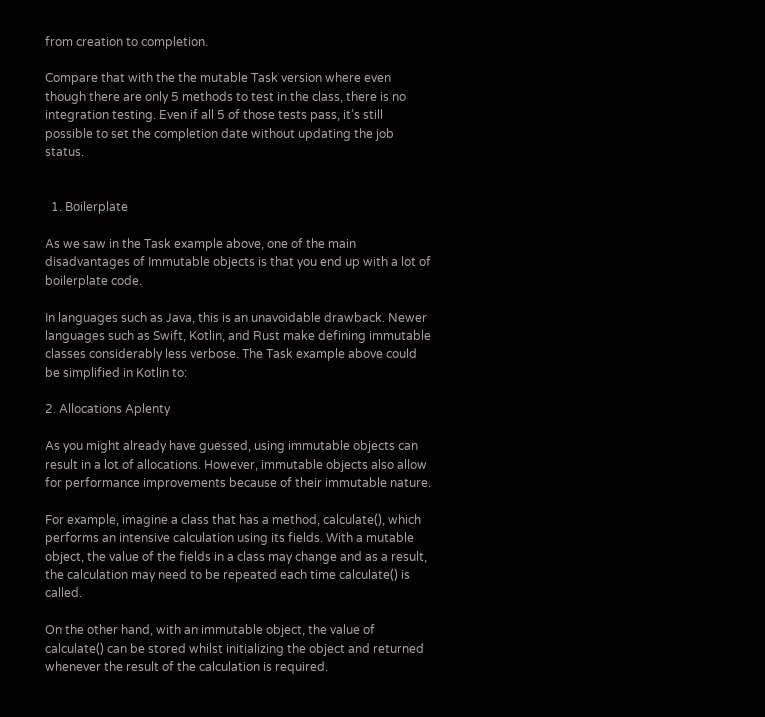from creation to completion.

Compare that with the the mutable Task version where even though there are only 5 methods to test in the class, there is no integration testing. Even if all 5 of those tests pass, it’s still possible to set the completion date without updating the job status.


  1. Boilerplate

As we saw in the Task example above, one of the main disadvantages of Immutable objects is that you end up with a lot of boilerplate code.

In languages such as Java, this is an unavoidable drawback. Newer languages such as Swift, Kotlin, and Rust make defining immutable classes considerably less verbose. The Task example above could be simplified in Kotlin to:

2. Allocations Aplenty

As you might already have guessed, using immutable objects can result in a lot of allocations. However, immutable objects also allow for performance improvements because of their immutable nature.

For example, imagine a class that has a method, calculate(), which performs an intensive calculation using its fields. With a mutable object, the value of the fields in a class may change and as a result, the calculation may need to be repeated each time calculate() is called.

On the other hand, with an immutable object, the value of calculate() can be stored whilst initializing the object and returned whenever the result of the calculation is required.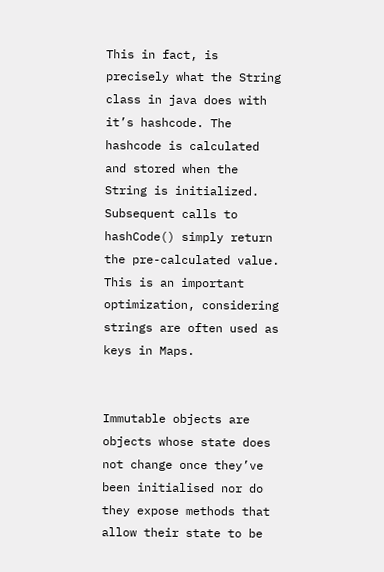This in fact, is precisely what the String class in java does with it’s hashcode. The hashcode is calculated and stored when the String is initialized. Subsequent calls to hashCode() simply return the pre-calculated value. This is an important optimization, considering strings are often used as keys in Maps.


Immutable objects are objects whose state does not change once they’ve been initialised nor do they expose methods that allow their state to be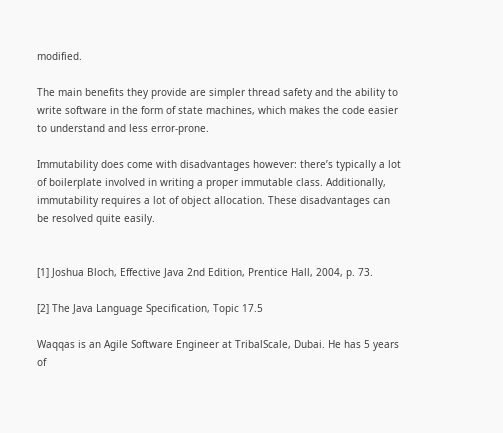modified.

The main benefits they provide are simpler thread safety and the ability to write software in the form of state machines, which makes the code easier to understand and less error-prone.

Immutability does come with disadvantages however: there’s typically a lot of boilerplate involved in writing a proper immutable class. Additionally, immutability requires a lot of object allocation. These disadvantages can be resolved quite easily.


[1] Joshua Bloch, Effective Java 2nd Edition, Prentice Hall, 2004, p. 73.

[2] The Java Language Specification, Topic 17.5

Waqqas is an Agile Software Engineer at TribalScale, Dubai. He has 5 years of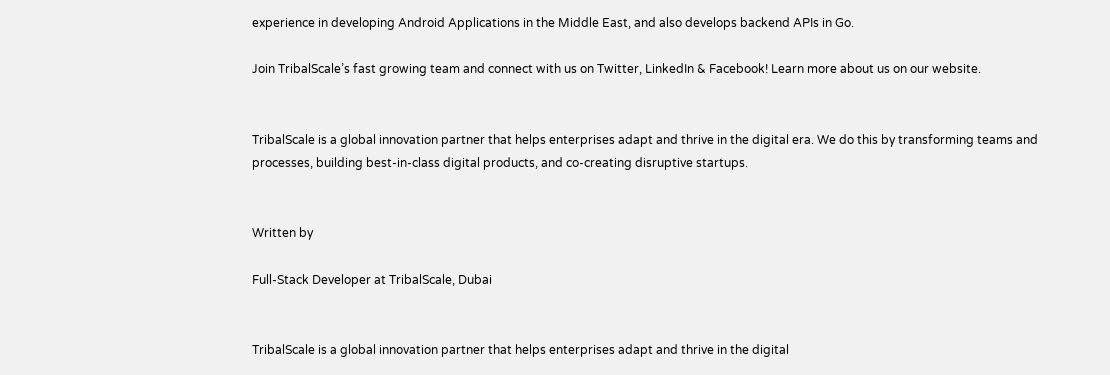experience in developing Android Applications in the Middle East, and also develops backend APIs in Go.

Join TribalScale’s fast growing team and connect with us on Twitter, LinkedIn & Facebook! Learn more about us on our website.


TribalScale is a global innovation partner that helps enterprises adapt and thrive in the digital era. We do this by transforming teams and processes, building best-in-class digital products, and co-creating disruptive startups.


Written by

Full-Stack Developer at TribalScale, Dubai


TribalScale is a global innovation partner that helps enterprises adapt and thrive in the digital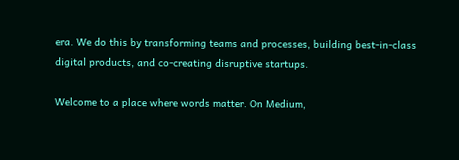era. We do this by transforming teams and processes, building best-in-class digital products, and co-creating disruptive startups.

Welcome to a place where words matter. On Medium,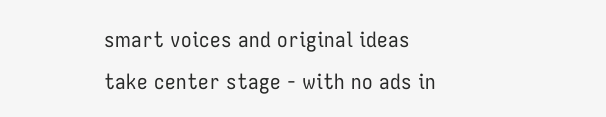smart voices and original ideas take center stage - with no ads in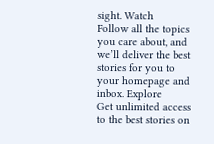sight. Watch
Follow all the topics you care about, and we’ll deliver the best stories for you to your homepage and inbox. Explore
Get unlimited access to the best stories on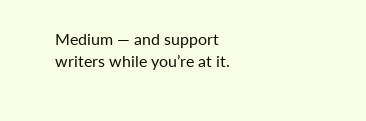Medium — and support writers while you’re at it.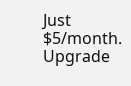Just $5/month. Upgrade